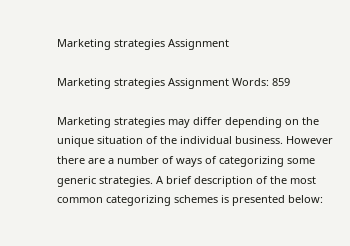Marketing strategies Assignment

Marketing strategies Assignment Words: 859

Marketing strategies may differ depending on the unique situation of the individual business. However there are a number of ways of categorizing some generic strategies. A brief description of the most common categorizing schemes is presented below: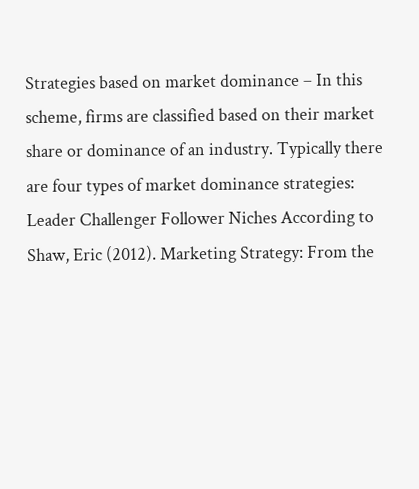Strategies based on market dominance – In this scheme, firms are classified based on their market share or dominance of an industry. Typically there are four types of market dominance strategies: Leader Challenger Follower Niches According to Shaw, Eric (2012). Marketing Strategy: From the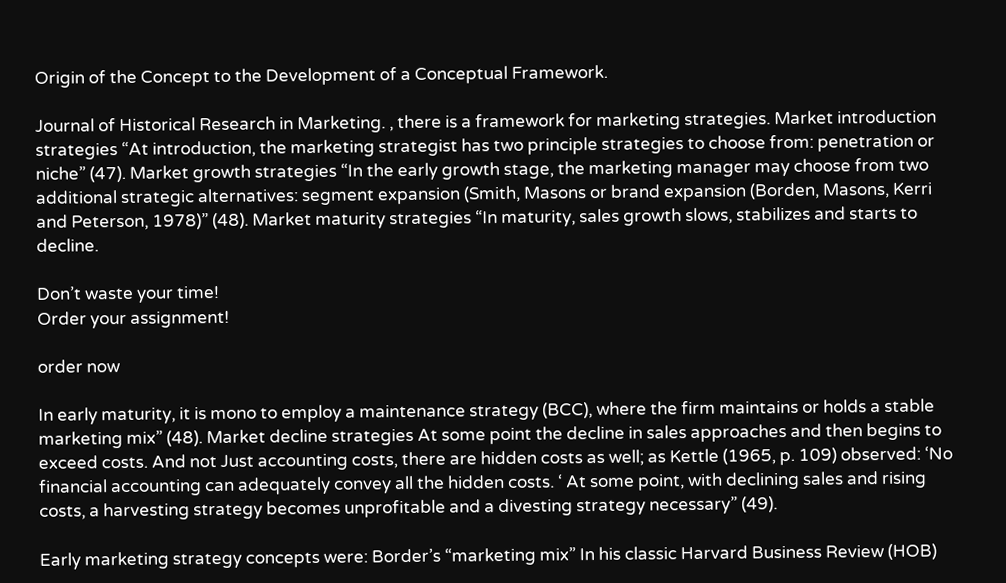Origin of the Concept to the Development of a Conceptual Framework.

Journal of Historical Research in Marketing. , there is a framework for marketing strategies. Market introduction strategies “At introduction, the marketing strategist has two principle strategies to choose from: penetration or niche” (47). Market growth strategies “In the early growth stage, the marketing manager may choose from two additional strategic alternatives: segment expansion (Smith, Masons or brand expansion (Borden, Masons, Kerri and Peterson, 1978)” (48). Market maturity strategies “In maturity, sales growth slows, stabilizes and starts to decline.

Don’t waste your time!
Order your assignment!

order now

In early maturity, it is mono to employ a maintenance strategy (BCC), where the firm maintains or holds a stable marketing mix” (48). Market decline strategies At some point the decline in sales approaches and then begins to exceed costs. And not Just accounting costs, there are hidden costs as well; as Kettle (1965, p. 109) observed: ‘No financial accounting can adequately convey all the hidden costs. ‘ At some point, with declining sales and rising costs, a harvesting strategy becomes unprofitable and a divesting strategy necessary” (49).

Early marketing strategy concepts were: Border’s “marketing mix” In his classic Harvard Business Review (HOB)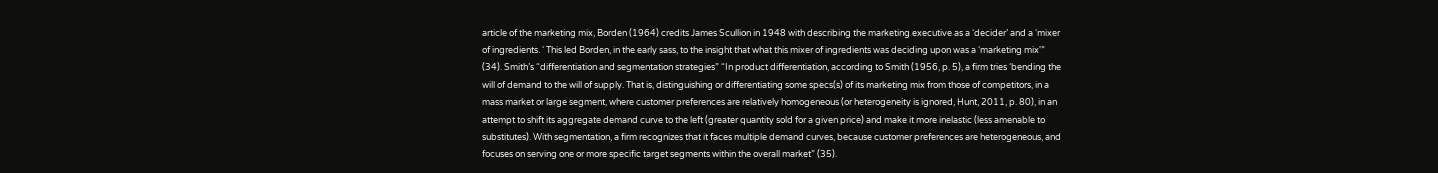article of the marketing mix, Borden (1964) credits James Scullion in 1948 with describing the marketing executive as a ‘decider’ and a ‘mixer of ingredients. ‘ This led Borden, in the early sass, to the insight that what this mixer of ingredients was deciding upon was a ‘marketing mix'” (34). Smith’s “differentiation and segmentation strategies” “In product differentiation, according to Smith (1956, p. 5), a firm tries ‘bending the will of demand to the will of supply. That is, distinguishing or differentiating some specs(s) of its marketing mix from those of competitors, in a mass market or large segment, where customer preferences are relatively homogeneous (or heterogeneity is ignored, Hunt, 2011, p. 80), in an attempt to shift its aggregate demand curve to the left (greater quantity sold for a given price) and make it more inelastic (less amenable to substitutes). With segmentation, a firm recognizes that it faces multiple demand curves, because customer preferences are heterogeneous, and focuses on serving one or more specific target segments within the overall market” (35).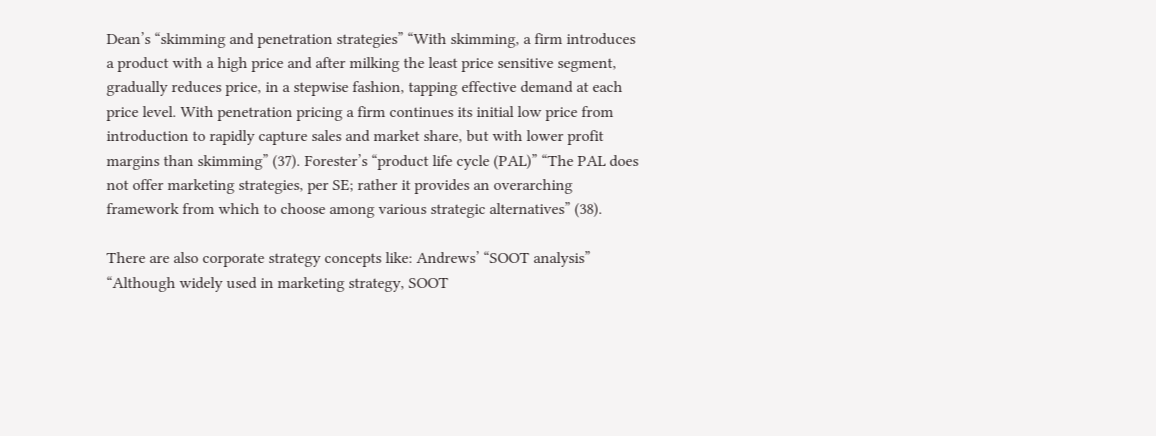Dean’s “skimming and penetration strategies” “With skimming, a firm introduces a product with a high price and after milking the least price sensitive segment, gradually reduces price, in a stepwise fashion, tapping effective demand at each price level. With penetration pricing a firm continues its initial low price from introduction to rapidly capture sales and market share, but with lower profit margins than skimming” (37). Forester’s “product life cycle (PAL)” “The PAL does not offer marketing strategies, per SE; rather it provides an overarching framework from which to choose among various strategic alternatives” (38).

There are also corporate strategy concepts like: Andrews’ “SOOT analysis” “Although widely used in marketing strategy, SOOT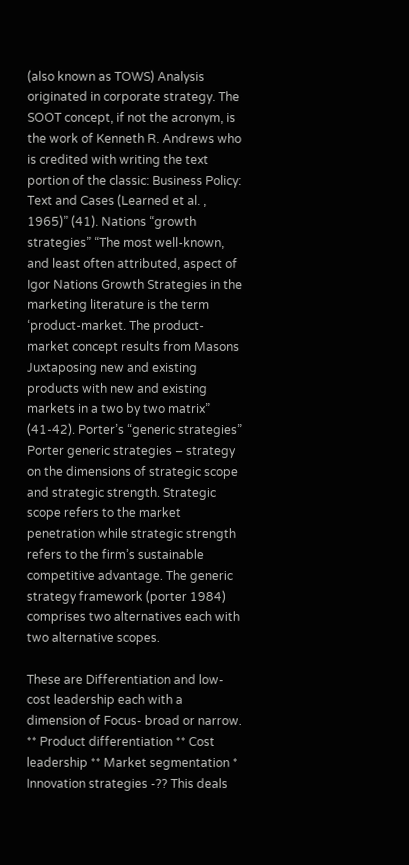(also known as TOWS) Analysis originated in corporate strategy. The SOOT concept, if not the acronym, is the work of Kenneth R. Andrews who is credited with writing the text portion of the classic: Business Policy: Text and Cases (Learned et al. , 1965)” (41). Nations “growth strategies” “The most well-known, and least often attributed, aspect of Igor Nations Growth Strategies in the marketing literature is the term ‘product-market. The product- market concept results from Masons Juxtaposing new and existing products with new and existing markets in a two by two matrix” (41-42). Porter’s “generic strategies” Porter generic strategies – strategy on the dimensions of strategic scope and strategic strength. Strategic scope refers to the market penetration while strategic strength refers to the firm’s sustainable competitive advantage. The generic strategy framework (porter 1984) comprises two alternatives each with two alternative scopes.

These are Differentiation and low-cost leadership each with a dimension of Focus- broad or narrow. ** Product differentiation ** Cost leadership ** Market segmentation * Innovation strategies -?? This deals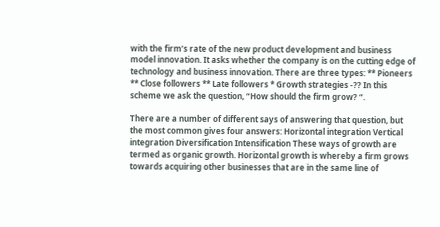with the firm’s rate of the new product development and business model innovation. It asks whether the company is on the cutting edge of technology and business innovation. There are three types: ** Pioneers ** Close followers ** Late followers * Growth strategies -?? In this scheme we ask the question, “How should the firm grow? “.

There are a number of different says of answering that question, but the most common gives four answers: Horizontal integration Vertical integration Diversification Intensification These ways of growth are termed as organic growth. Horizontal growth is whereby a firm grows towards acquiring other businesses that are in the same line of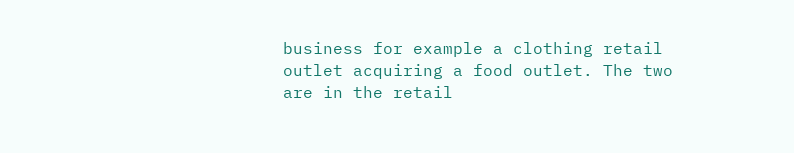business for example a clothing retail outlet acquiring a food outlet. The two are in the retail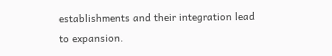establishments and their integration lead to expansion.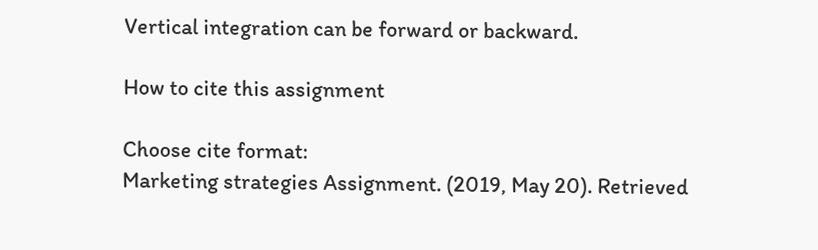Vertical integration can be forward or backward.

How to cite this assignment

Choose cite format:
Marketing strategies Assignment. (2019, May 20). Retrieved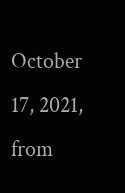October 17, 2021, from